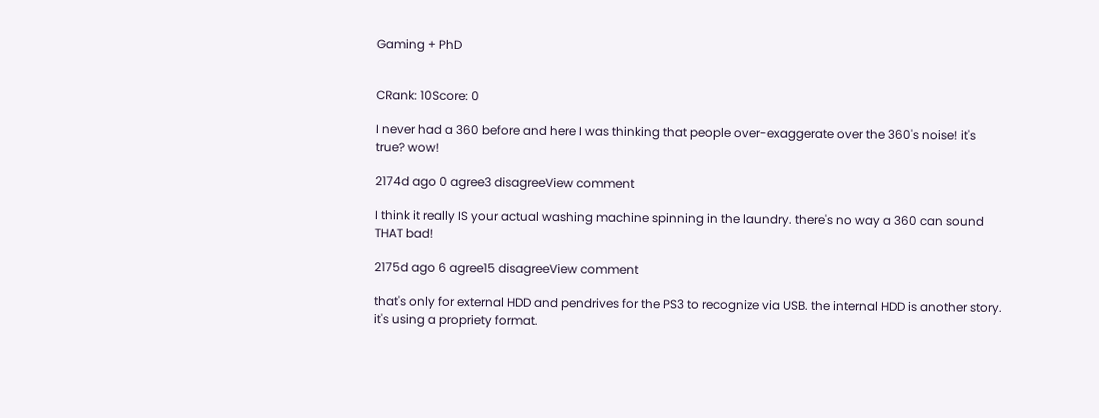Gaming + PhD


CRank: 10Score: 0

I never had a 360 before and here I was thinking that people over-exaggerate over the 360's noise! it's true? wow!

2174d ago 0 agree3 disagreeView comment

I think it really IS your actual washing machine spinning in the laundry. there's no way a 360 can sound THAT bad!

2175d ago 6 agree15 disagreeView comment

that's only for external HDD and pendrives for the PS3 to recognize via USB. the internal HDD is another story. it's using a propriety format.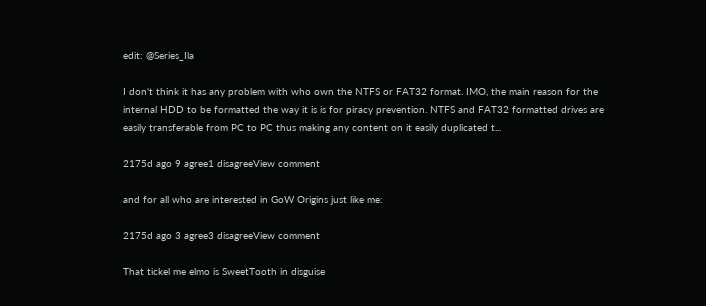edit: @Series_Ila

I don't think it has any problem with who own the NTFS or FAT32 format. IMO, the main reason for the internal HDD to be formatted the way it is is for piracy prevention. NTFS and FAT32 formatted drives are easily transferable from PC to PC thus making any content on it easily duplicated t...

2175d ago 9 agree1 disagreeView comment

and for all who are interested in GoW Origins just like me:

2175d ago 3 agree3 disagreeView comment

That tickel me elmo is SweetTooth in disguise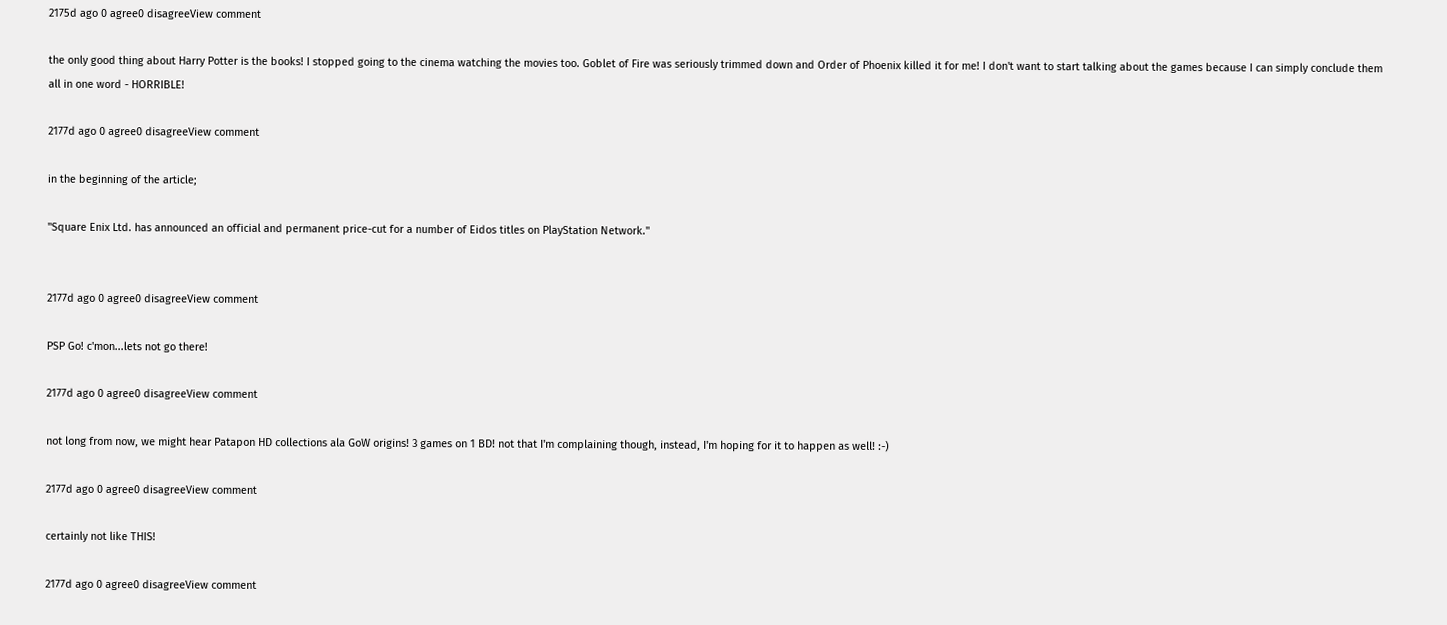2175d ago 0 agree0 disagreeView comment

the only good thing about Harry Potter is the books! I stopped going to the cinema watching the movies too. Goblet of Fire was seriously trimmed down and Order of Phoenix killed it for me! I don't want to start talking about the games because I can simply conclude them all in one word - HORRIBLE!

2177d ago 0 agree0 disagreeView comment

in the beginning of the article;

"Square Enix Ltd. has announced an official and permanent price-cut for a number of Eidos titles on PlayStation Network."


2177d ago 0 agree0 disagreeView comment

PSP Go! c'mon...lets not go there!

2177d ago 0 agree0 disagreeView comment

not long from now, we might hear Patapon HD collections ala GoW origins! 3 games on 1 BD! not that I'm complaining though, instead, I'm hoping for it to happen as well! :-)

2177d ago 0 agree0 disagreeView comment

certainly not like THIS!

2177d ago 0 agree0 disagreeView comment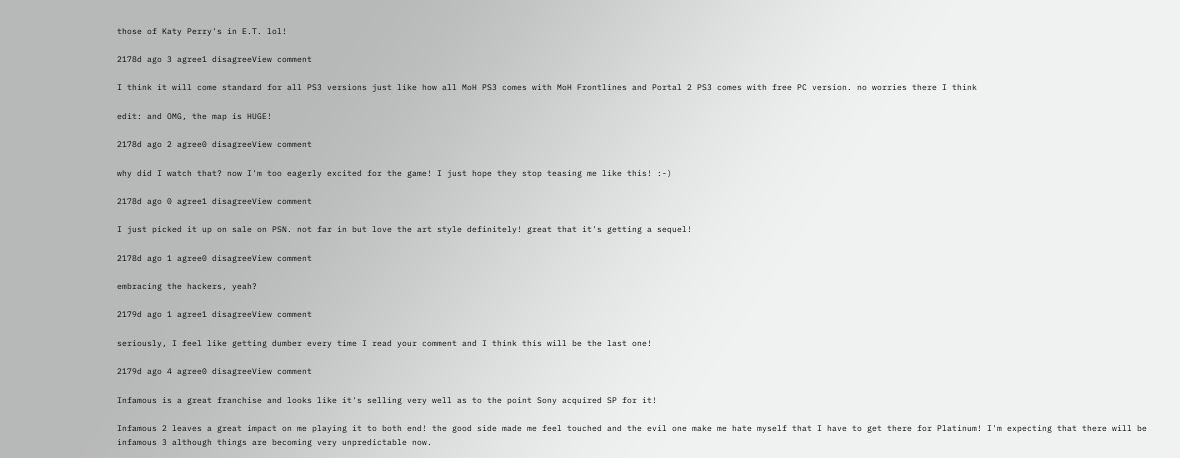those of Katy Perry's in E.T. lol!

2178d ago 3 agree1 disagreeView comment

I think it will come standard for all PS3 versions just like how all MoH PS3 comes with MoH Frontlines and Portal 2 PS3 comes with free PC version. no worries there I think

edit: and OMG, the map is HUGE!

2178d ago 2 agree0 disagreeView comment

why did I watch that? now I'm too eagerly excited for the game! I just hope they stop teasing me like this! :-)

2178d ago 0 agree1 disagreeView comment

I just picked it up on sale on PSN. not far in but love the art style definitely! great that it's getting a sequel!

2178d ago 1 agree0 disagreeView comment

embracing the hackers, yeah?

2179d ago 1 agree1 disagreeView comment

seriously, I feel like getting dumber every time I read your comment and I think this will be the last one!

2179d ago 4 agree0 disagreeView comment

Infamous is a great franchise and looks like it's selling very well as to the point Sony acquired SP for it!

Infamous 2 leaves a great impact on me playing it to both end! the good side made me feel touched and the evil one make me hate myself that I have to get there for Platinum! I'm expecting that there will be infamous 3 although things are becoming very unpredictable now.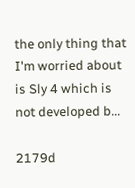the only thing that I'm worried about is Sly 4 which is not developed b...

2179d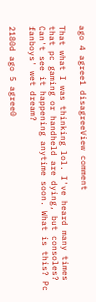ago 4 agree1 disagreeView comment

That what I was thinking lol. I've heard many times that pc gaming or handheld are dying, but consoles? Can't see it happening anytime soon. What is this? Pc fanboys' wet dream?

2180d ago 5 agree0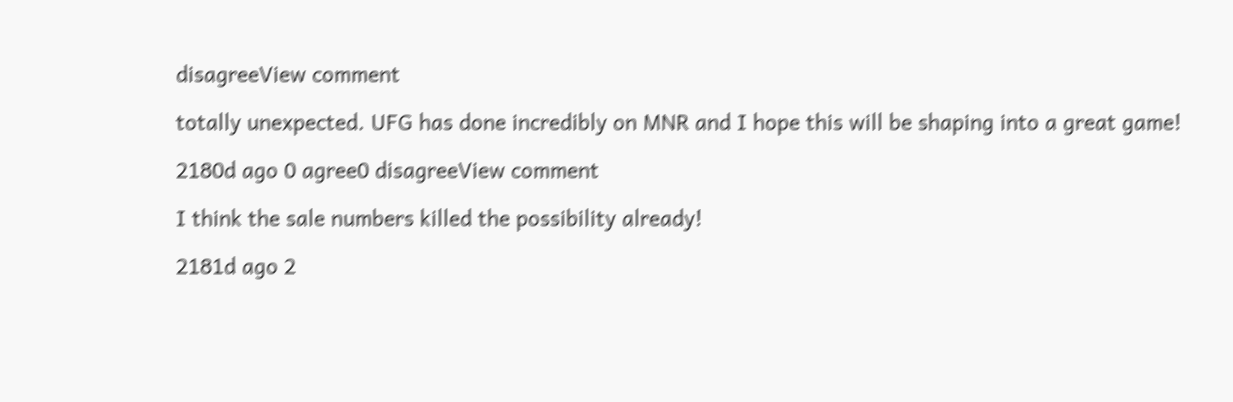disagreeView comment

totally unexpected. UFG has done incredibly on MNR and I hope this will be shaping into a great game!

2180d ago 0 agree0 disagreeView comment

I think the sale numbers killed the possibility already!

2181d ago 2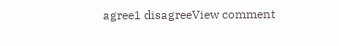agree1 disagreeView comment